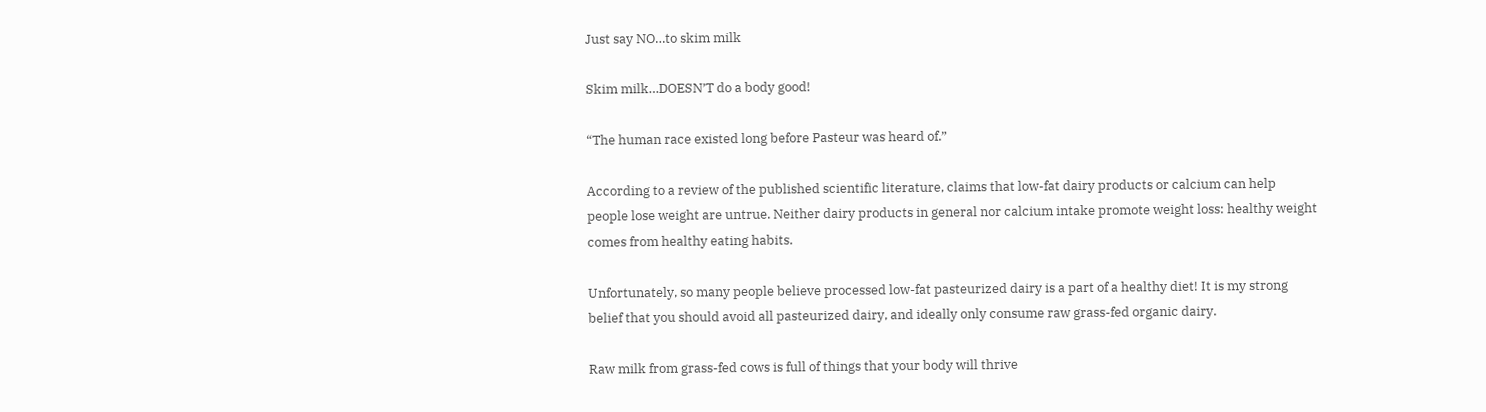Just say NO…to skim milk

Skim milk…DOESN’T do a body good!

“The human race existed long before Pasteur was heard of.”

According to a review of the published scientific literature, claims that low-fat dairy products or calcium can help people lose weight are untrue. Neither dairy products in general nor calcium intake promote weight loss: healthy weight comes from healthy eating habits.

Unfortunately, so many people believe processed low-fat pasteurized dairy is a part of a healthy diet! It is my strong belief that you should avoid all pasteurized dairy, and ideally only consume raw grass-fed organic dairy.

Raw milk from grass-fed cows is full of things that your body will thrive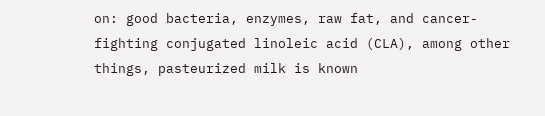on: good bacteria, enzymes, raw fat, and cancer-fighting conjugated linoleic acid (CLA), among other things, pasteurized milk is known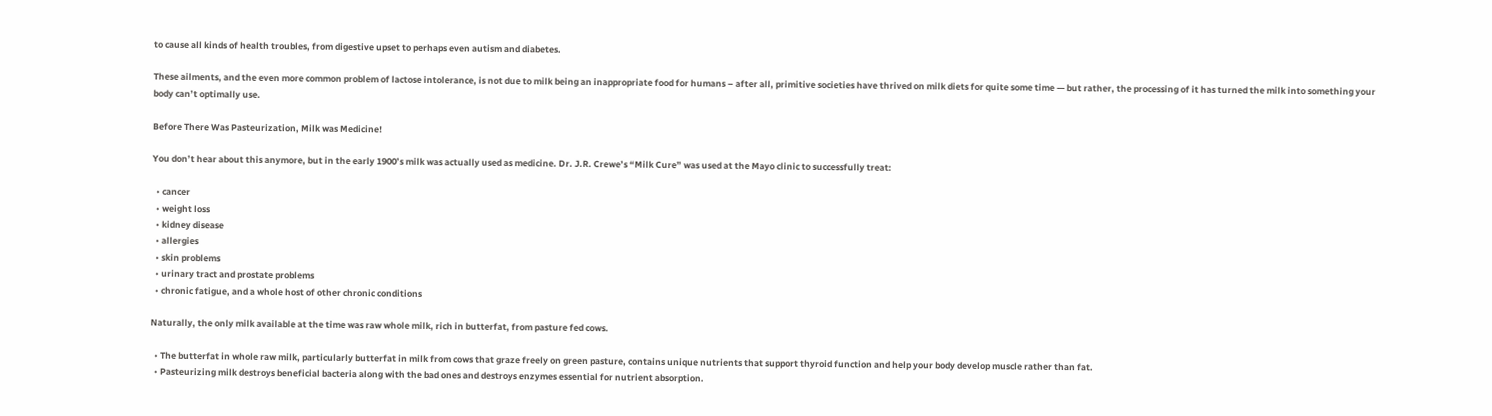to cause all kinds of health troubles, from digestive upset to perhaps even autism and diabetes.

These ailments, and the even more common problem of lactose intolerance, is not due to milk being an inappropriate food for humans – after all, primitive societies have thrived on milk diets for quite some time — but rather, the processing of it has turned the milk into something your body can’t optimally use.

Before There Was Pasteurization, Milk was Medicine!

You don’t hear about this anymore, but in the early 1900’s milk was actually used as medicine. Dr. J.R. Crewe’s “Milk Cure” was used at the Mayo clinic to successfully treat:

  • cancer
  • weight loss
  • kidney disease
  • allergies
  • skin problems
  • urinary tract and prostate problems
  • chronic fatigue, and a whole host of other chronic conditions

Naturally, the only milk available at the time was raw whole milk, rich in butterfat, from pasture fed cows.

  • The butterfat in whole raw milk, particularly butterfat in milk from cows that graze freely on green pasture, contains unique nutrients that support thyroid function and help your body develop muscle rather than fat.
  • Pasteurizing milk destroys beneficial bacteria along with the bad ones and destroys enzymes essential for nutrient absorption.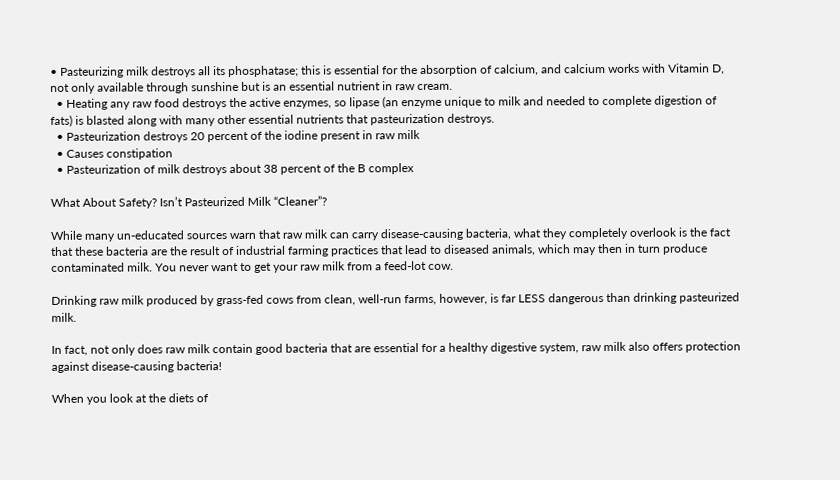• Pasteurizing milk destroys all its phosphatase; this is essential for the absorption of calcium, and calcium works with Vitamin D, not only available through sunshine but is an essential nutrient in raw cream.
  • Heating any raw food destroys the active enzymes, so lipase (an enzyme unique to milk and needed to complete digestion of fats) is blasted along with many other essential nutrients that pasteurization destroys.
  • Pasteurization destroys 20 percent of the iodine present in raw milk
  • Causes constipation
  • Pasteurization of milk destroys about 38 percent of the B complex

What About Safety? Isn’t Pasteurized Milk “Cleaner”?

While many un-educated sources warn that raw milk can carry disease-causing bacteria, what they completely overlook is the fact that these bacteria are the result of industrial farming practices that lead to diseased animals, which may then in turn produce contaminated milk. You never want to get your raw milk from a feed-lot cow.

Drinking raw milk produced by grass-fed cows from clean, well-run farms, however, is far LESS dangerous than drinking pasteurized milk.

In fact, not only does raw milk contain good bacteria that are essential for a healthy digestive system, raw milk also offers protection against disease-causing bacteria!

When you look at the diets of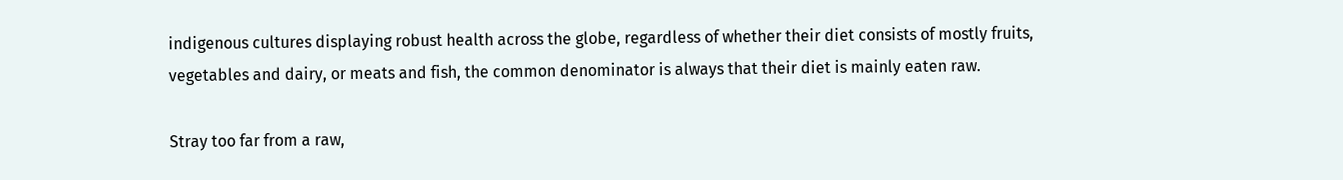indigenous cultures displaying robust health across the globe, regardless of whether their diet consists of mostly fruits, vegetables and dairy, or meats and fish, the common denominator is always that their diet is mainly eaten raw.

Stray too far from a raw,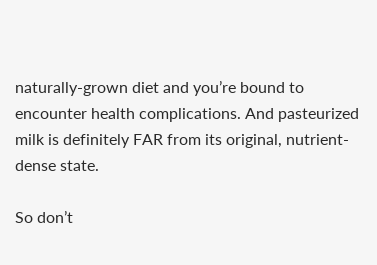naturally-grown diet and you’re bound to encounter health complications. And pasteurized milk is definitely FAR from its original, nutrient-dense state.

So don’t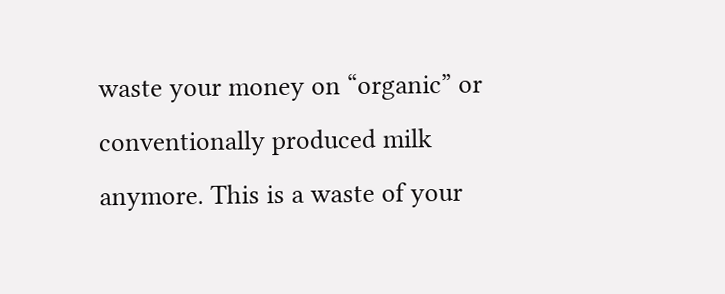waste your money on “organic” or conventionally produced milk anymore. This is a waste of your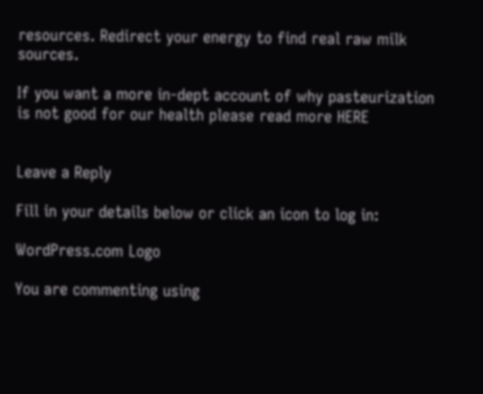resources. Redirect your energy to find real raw milk sources.

If you want a more in-dept account of why pasteurization is not good for our health please read more HERE


Leave a Reply

Fill in your details below or click an icon to log in:

WordPress.com Logo

You are commenting using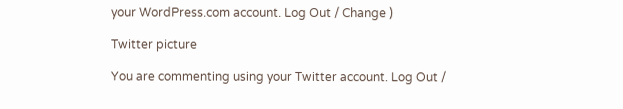your WordPress.com account. Log Out / Change )

Twitter picture

You are commenting using your Twitter account. Log Out /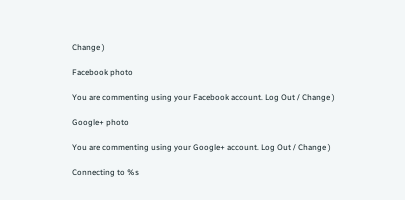Change )

Facebook photo

You are commenting using your Facebook account. Log Out / Change )

Google+ photo

You are commenting using your Google+ account. Log Out / Change )

Connecting to %s